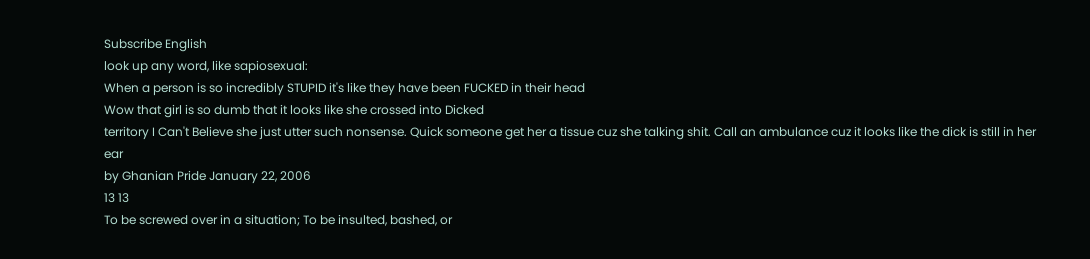Subscribe English
look up any word, like sapiosexual:
When a person is so incredibly STUPID it's like they have been FUCKED in their head
Wow that girl is so dumb that it looks like she crossed into Dicked
territory I Can't Believe she just utter such nonsense. Quick someone get her a tissue cuz she talking shit. Call an ambulance cuz it looks like the dick is still in her ear
by Ghanian Pride January 22, 2006
13 13
To be screwed over in a situation; To be insulted, bashed, or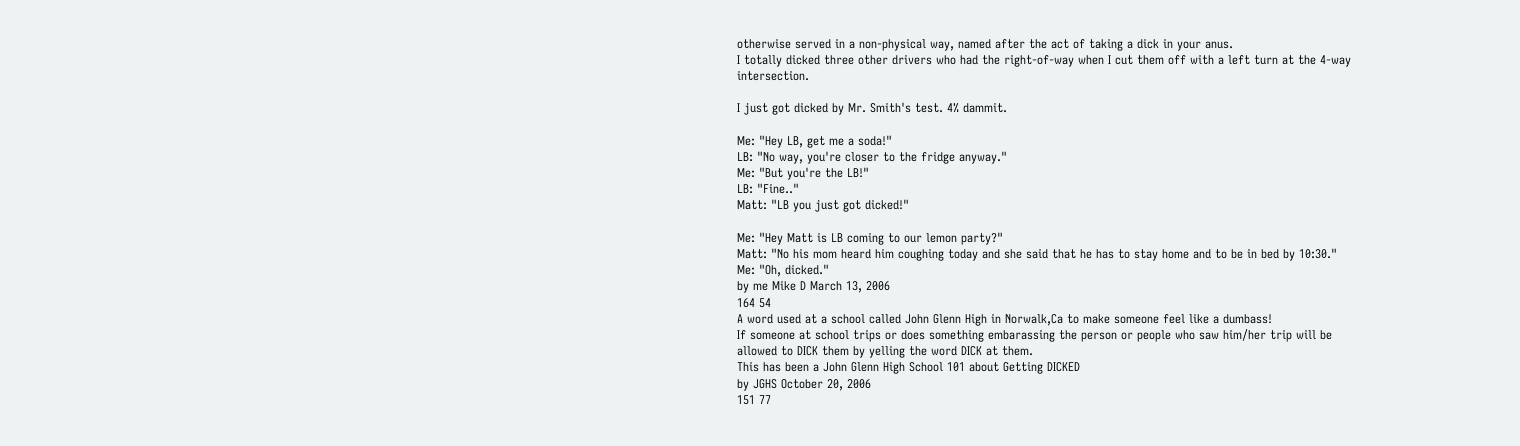otherwise served in a non-physical way, named after the act of taking a dick in your anus.
I totally dicked three other drivers who had the right-of-way when I cut them off with a left turn at the 4-way intersection.

I just got dicked by Mr. Smith's test. 4% dammit.

Me: "Hey LB, get me a soda!"
LB: "No way, you're closer to the fridge anyway."
Me: "But you're the LB!"
LB: "Fine.."
Matt: "LB you just got dicked!"

Me: "Hey Matt is LB coming to our lemon party?"
Matt: "No his mom heard him coughing today and she said that he has to stay home and to be in bed by 10:30."
Me: "Oh, dicked."
by me Mike D March 13, 2006
164 54
A word used at a school called John Glenn High in Norwalk,Ca to make someone feel like a dumbass!
If someone at school trips or does something embarassing the person or people who saw him/her trip will be allowed to DICK them by yelling the word DICK at them.
This has been a John Glenn High School 101 about Getting DICKED
by JGHS October 20, 2006
151 77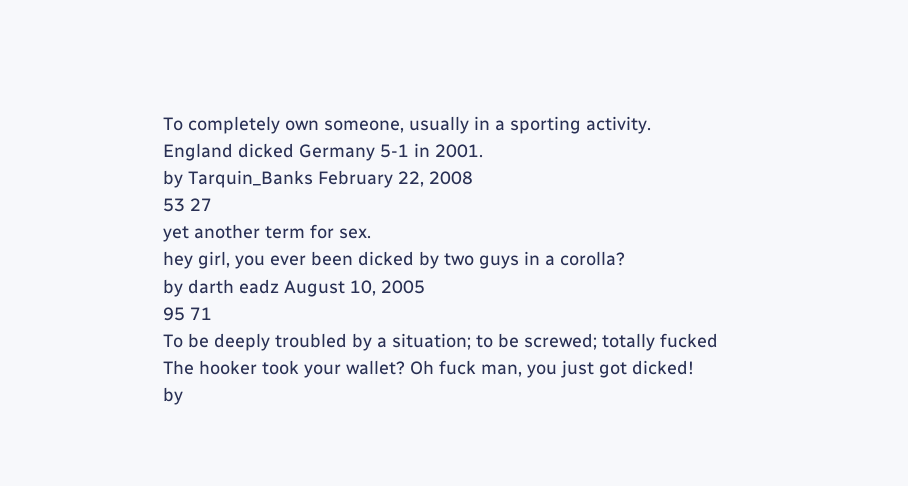To completely own someone, usually in a sporting activity.
England dicked Germany 5-1 in 2001.
by Tarquin_Banks February 22, 2008
53 27
yet another term for sex.
hey girl, you ever been dicked by two guys in a corolla?
by darth eadz August 10, 2005
95 71
To be deeply troubled by a situation; to be screwed; totally fucked
The hooker took your wallet? Oh fuck man, you just got dicked!
by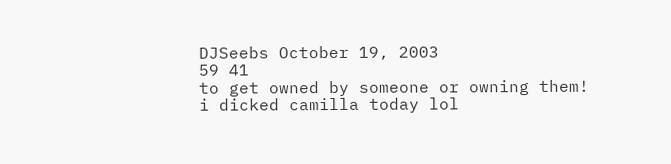DJSeebs October 19, 2003
59 41
to get owned by someone or owning them!
i dicked camilla today lol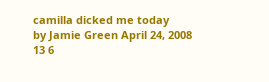camilla dicked me today
by Jamie Green April 24, 2008
13 6